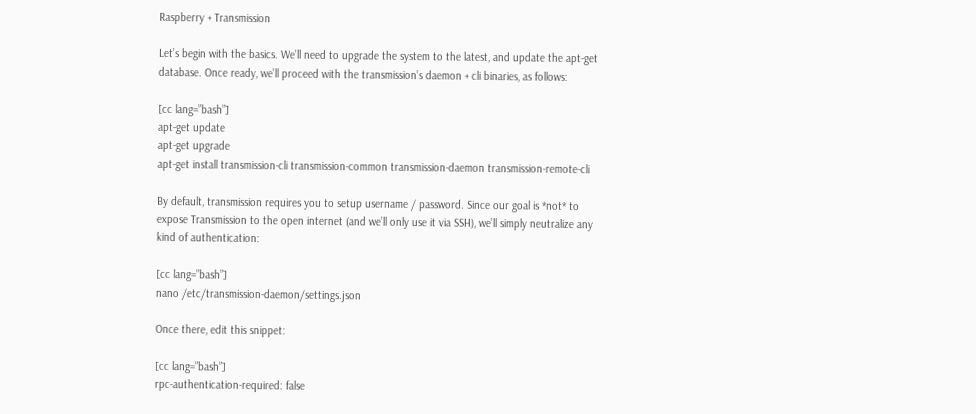Raspberry + Transmission

Let’s begin with the basics. We’ll need to upgrade the system to the latest, and update the apt-get database. Once ready, we’ll proceed with the transmission’s daemon + cli binaries, as follows:

[cc lang=”bash”]
apt-get update
apt-get upgrade
apt-get install transmission-cli transmission-common transmission-daemon transmission-remote-cli

By default, transmission requires you to setup username / password. Since our goal is *not* to expose Transmission to the open internet (and we’ll only use it via SSH), we’ll simply neutralize any kind of authentication:

[cc lang=”bash”]
nano /etc/transmission-daemon/settings.json

Once there, edit this snippet:

[cc lang=”bash”]
rpc-authentication-required: false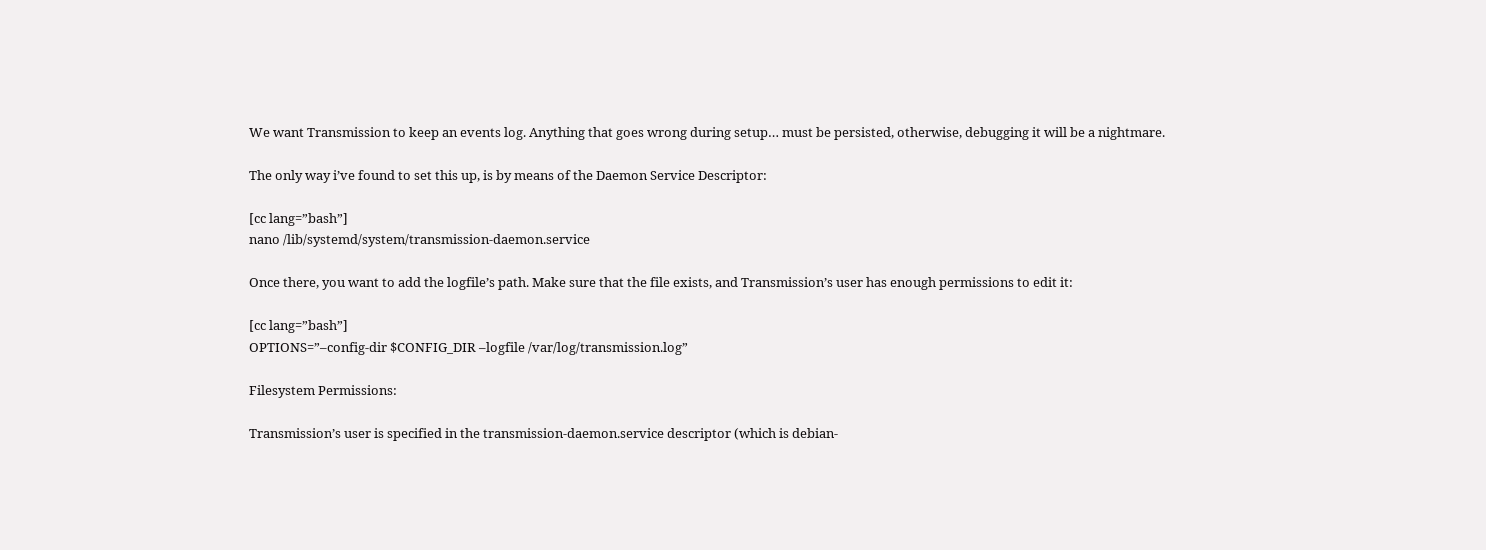We want Transmission to keep an events log. Anything that goes wrong during setup… must be persisted, otherwise, debugging it will be a nightmare.

The only way i’ve found to set this up, is by means of the Daemon Service Descriptor:

[cc lang=”bash”]
nano /lib/systemd/system/transmission-daemon.service

Once there, you want to add the logfile’s path. Make sure that the file exists, and Transmission’s user has enough permissions to edit it:

[cc lang=”bash”]
OPTIONS=”–config-dir $CONFIG_DIR –logfile /var/log/transmission.log”

Filesystem Permissions:

Transmission’s user is specified in the transmission-daemon.service descriptor (which is debian-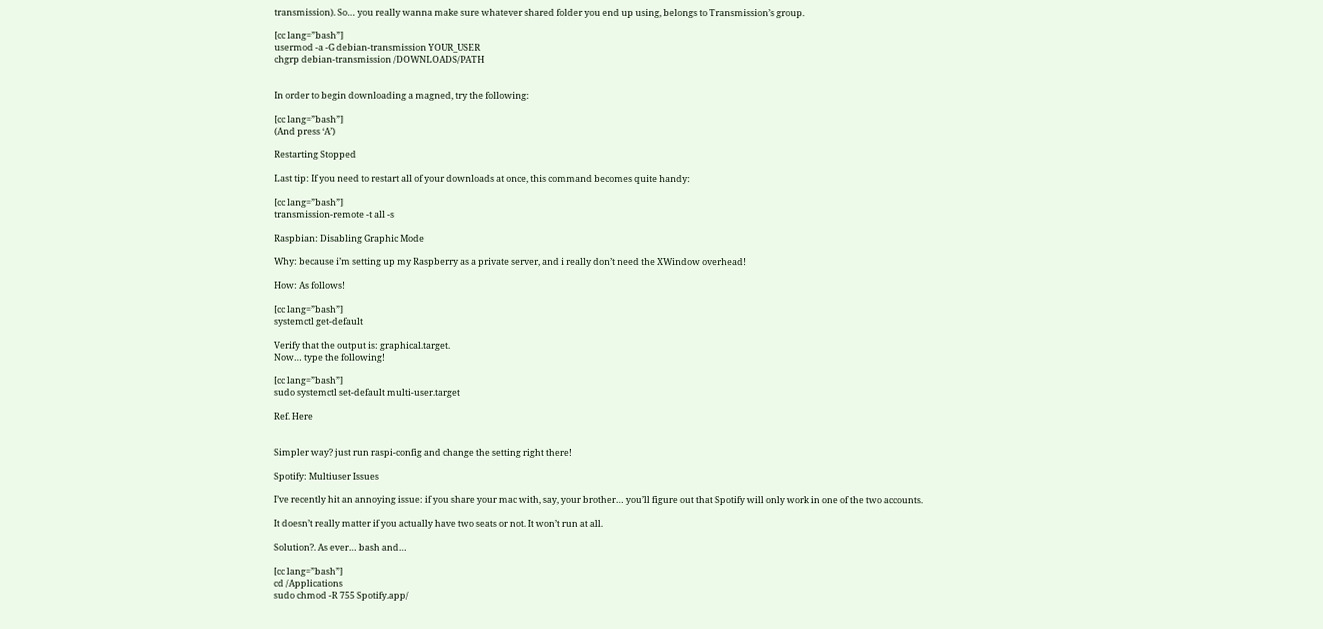transmission). So… you really wanna make sure whatever shared folder you end up using, belongs to Transmission’s group.

[cc lang=”bash”]
usermod -a -G debian-transmission YOUR_USER
chgrp debian-transmission /DOWNLOADS/PATH


In order to begin downloading a magned, try the following:

[cc lang=”bash”]
(And press ‘A’)

Restarting Stopped

Last tip: If you need to restart all of your downloads at once, this command becomes quite handy:

[cc lang=”bash”]
transmission-remote -t all -s

Raspbian: Disabling Graphic Mode

Why: because i’m setting up my Raspberry as a private server, and i really don’t need the XWindow overhead!

How: As follows!

[cc lang=”bash”]
systemctl get-default

Verify that the output is: graphical.target.
Now… type the following!

[cc lang=”bash”]
sudo systemctl set-default multi-user.target

Ref. Here


Simpler way? just run raspi-config and change the setting right there!

Spotify: Multiuser Issues

I’ve recently hit an annoying issue: if you share your mac with, say, your brother… you’ll figure out that Spotify will only work in one of the two accounts.

It doesn’t really matter if you actually have two seats or not. It won’t run at all.

Solution?. As ever… bash and…

[cc lang=”bash”]
cd /Applications
sudo chmod -R 755 Spotify.app/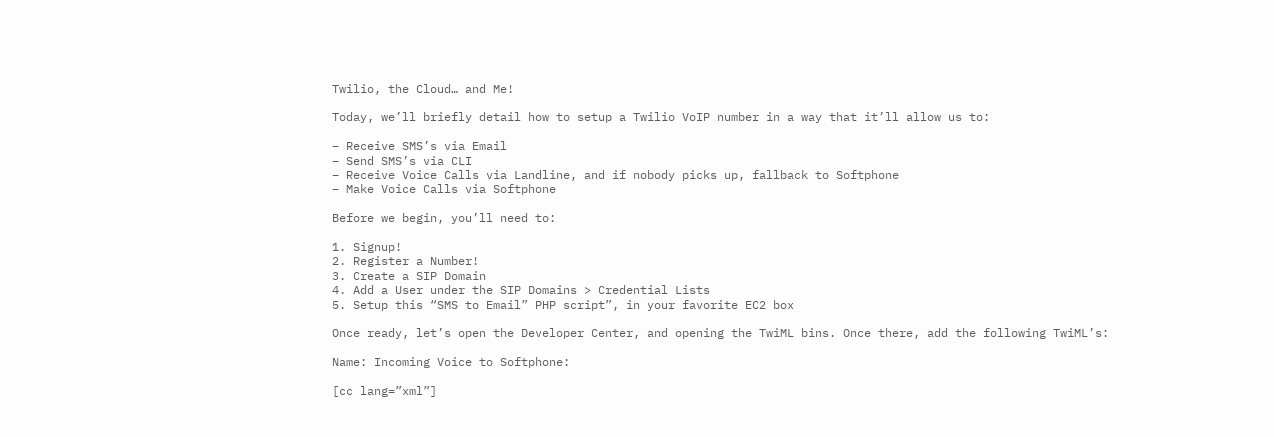Twilio, the Cloud… and Me!

Today, we’ll briefly detail how to setup a Twilio VoIP number in a way that it’ll allow us to:

– Receive SMS’s via Email
– Send SMS’s via CLI
– Receive Voice Calls via Landline, and if nobody picks up, fallback to Softphone
– Make Voice Calls via Softphone

Before we begin, you’ll need to:

1. Signup!
2. Register a Number!
3. Create a SIP Domain
4. Add a User under the SIP Domains > Credential Lists
5. Setup this “SMS to Email” PHP script”, in your favorite EC2 box

Once ready, let’s open the Developer Center, and opening the TwiML bins. Once there, add the following TwiML’s:

Name: Incoming Voice to Softphone:

[cc lang=”xml”]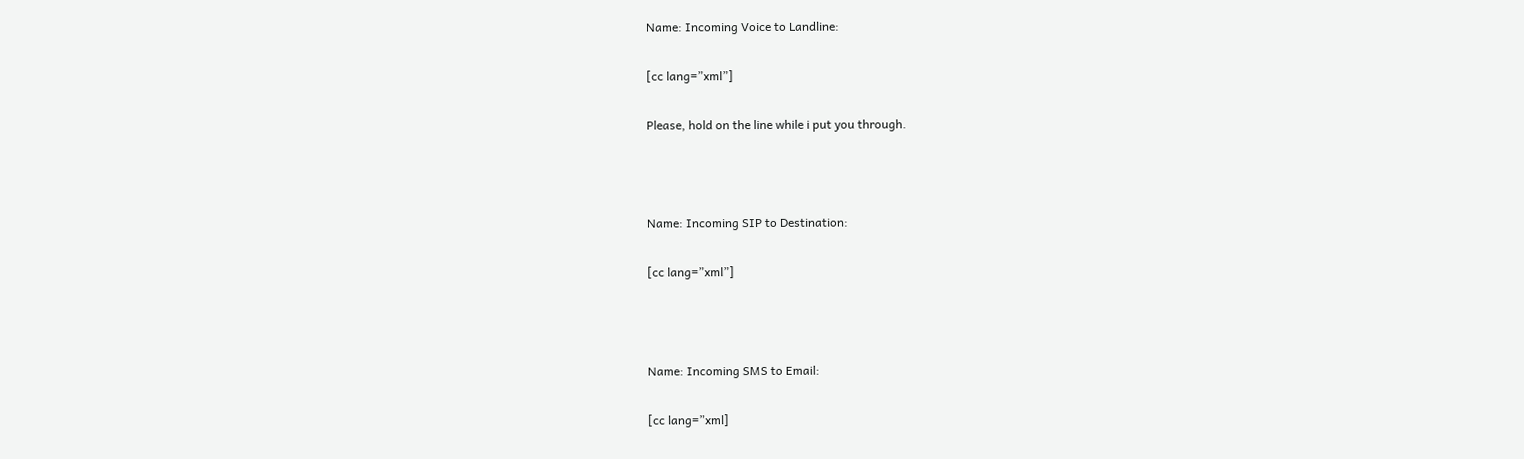Name: Incoming Voice to Landline:

[cc lang=”xml”]

Please, hold on the line while i put you through.



Name: Incoming SIP to Destination:

[cc lang=”xml”]



Name: Incoming SMS to Email:

[cc lang=”xml]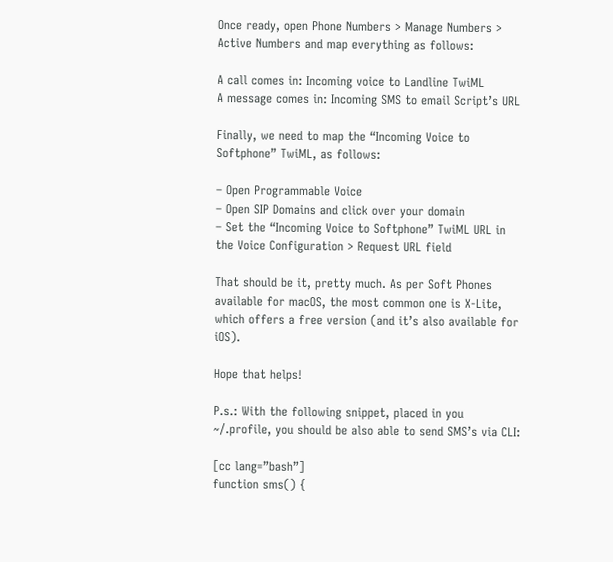Once ready, open Phone Numbers > Manage Numbers > Active Numbers and map everything as follows:

A call comes in: Incoming voice to Landline TwiML
A message comes in: Incoming SMS to email Script’s URL

Finally, we need to map the “Incoming Voice to Softphone” TwiML, as follows:

– Open Programmable Voice
– Open SIP Domains and click over your domain
– Set the “Incoming Voice to Softphone” TwiML URL in the Voice Configuration > Request URL field

That should be it, pretty much. As per Soft Phones available for macOS, the most common one is X-Lite, which offers a free version (and it’s also available for iOS).

Hope that helps!

P.s.: With the following snippet, placed in you ~/.profile, you should be also able to send SMS’s via CLI:

[cc lang=”bash”]
function sms() {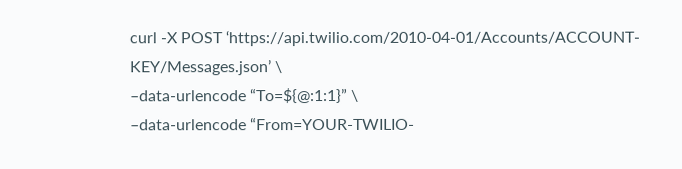curl -X POST ‘https://api.twilio.com/2010-04-01/Accounts/ACCOUNT-KEY/Messages.json’ \
–data-urlencode “To=${@:1:1}” \
–data-urlencode “From=YOUR-TWILIO-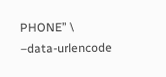PHONE” \
–data-urlencode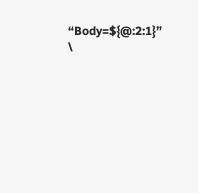“Body=${@:2:1}” \